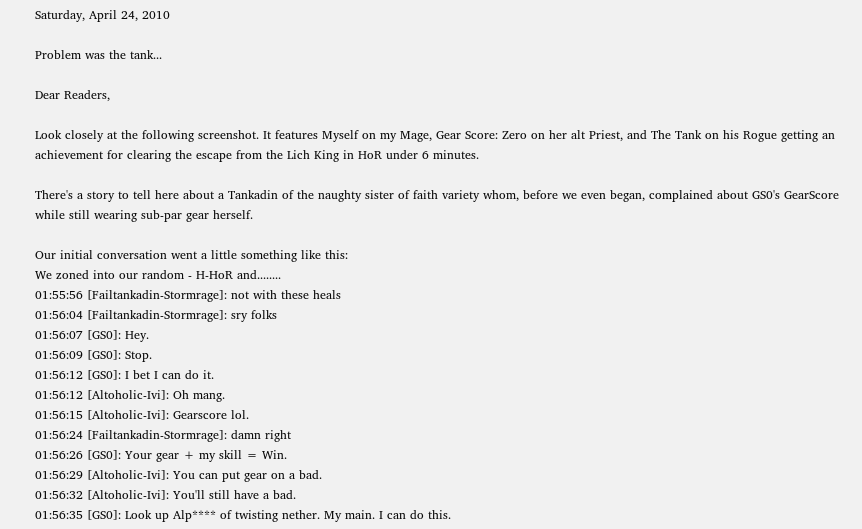Saturday, April 24, 2010

Problem was the tank...

Dear Readers,

Look closely at the following screenshot. It features Myself on my Mage, Gear Score: Zero on her alt Priest, and The Tank on his Rogue getting an achievement for clearing the escape from the Lich King in HoR under 6 minutes.

There's a story to tell here about a Tankadin of the naughty sister of faith variety whom, before we even began, complained about GS0's GearScore while still wearing sub-par gear herself.

Our initial conversation went a little something like this:
We zoned into our random - H-HoR and........
01:55:56 [Failtankadin-Stormrage]: not with these heals
01:56:04 [Failtankadin-Stormrage]: sry folks
01:56:07 [GS0]: Hey.
01:56:09 [GS0]: Stop.
01:56:12 [GS0]: I bet I can do it.
01:56:12 [Altoholic-Ivi]: Oh mang.
01:56:15 [Altoholic-Ivi]: Gearscore lol.
01:56:24 [Failtankadin-Stormrage]: damn right
01:56:26 [GS0]: Your gear + my skill = Win.
01:56:29 [Altoholic-Ivi]: You can put gear on a bad.
01:56:32 [Altoholic-Ivi]: You'll still have a bad.
01:56:35 [GS0]: Look up Alp**** of twisting nether. My main. I can do this.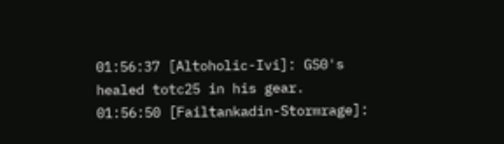01:56:37 [Altoholic-Ivi]: GS0's healed totc25 in his gear.
01:56:50 [Failtankadin-Stormrage]: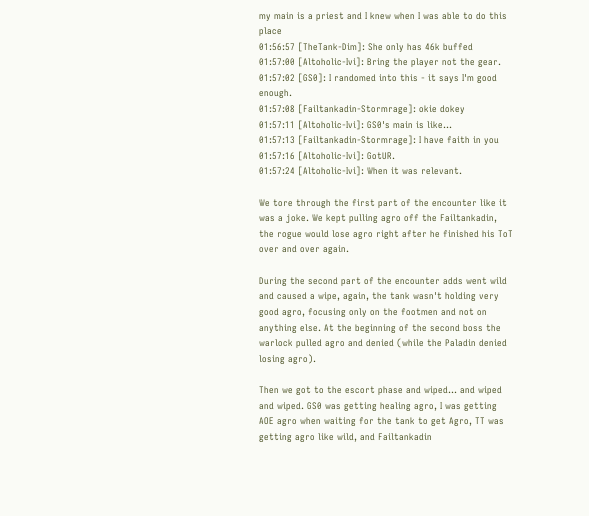my main is a priest and I knew when I was able to do this place
01:56:57 [TheTank-Dim]: She only has 46k buffed
01:57:00 [Altoholic-Ivi]: Bring the player not the gear.
01:57:02 [GS0]: I randomed into this - it says I'm good enough.
01:57:08 [Failtankadin-Stormrage]: okie dokey
01:57:11 [Altoholic-Ivi]: GS0's main is like...
01:57:13 [Failtankadin-Stormrage]: I have faith in you
01:57:16 [Altoholic-Ivi]: GotUR.
01:57:24 [Altoholic-Ivi]: When it was relevant.

We tore through the first part of the encounter like it was a joke. We kept pulling agro off the Failtankadin, the rogue would lose agro right after he finished his ToT over and over again.

During the second part of the encounter adds went wild and caused a wipe, again, the tank wasn't holding very good agro, focusing only on the footmen and not on anything else. At the beginning of the second boss the warlock pulled agro and denied (while the Paladin denied losing agro).

Then we got to the escort phase and wiped... and wiped and wiped. GS0 was getting healing agro, I was getting AOE agro when waiting for the tank to get Agro, TT was getting agro like wild, and Failtankadin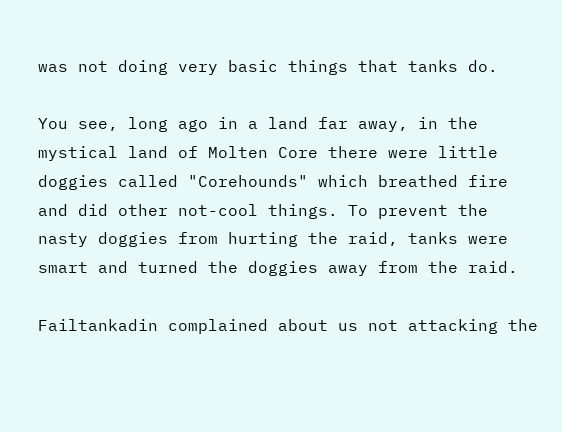was not doing very basic things that tanks do.

You see, long ago in a land far away, in the mystical land of Molten Core there were little doggies called "Corehounds" which breathed fire and did other not-cool things. To prevent the nasty doggies from hurting the raid, tanks were smart and turned the doggies away from the raid.

Failtankadin complained about us not attacking the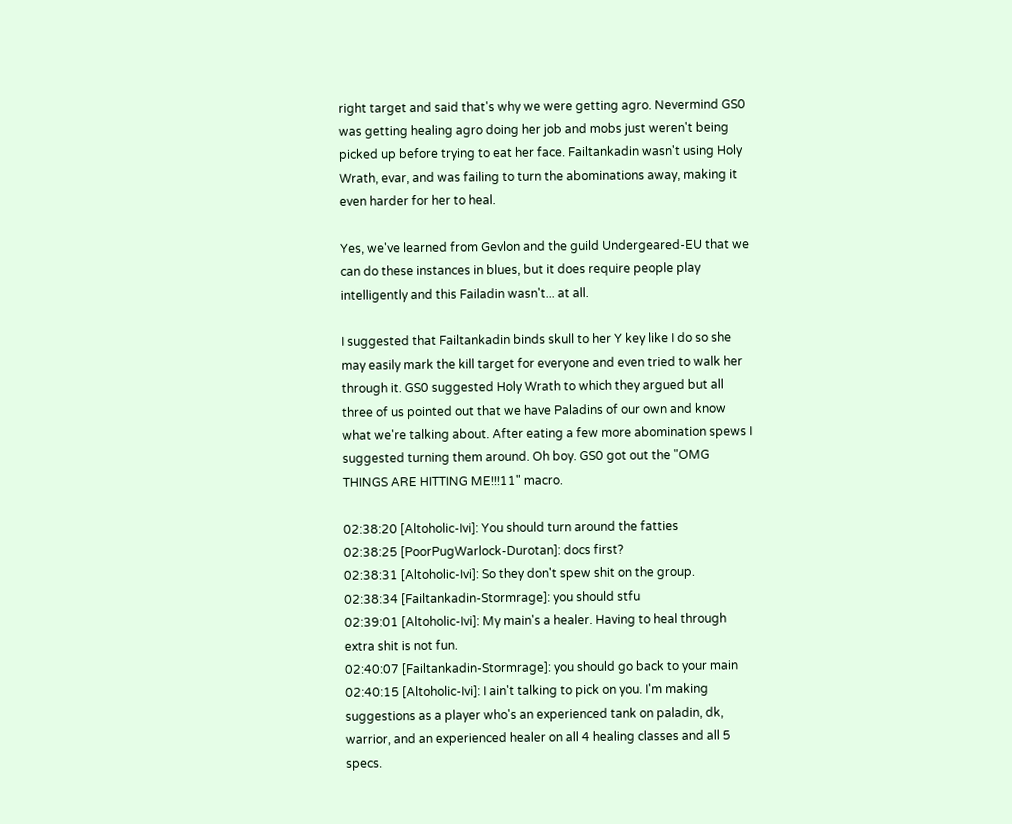right target and said that's why we were getting agro. Nevermind GS0 was getting healing agro doing her job and mobs just weren't being picked up before trying to eat her face. Failtankadin wasn't using Holy Wrath, evar, and was failing to turn the abominations away, making it even harder for her to heal.

Yes, we've learned from Gevlon and the guild Undergeared-EU that we can do these instances in blues, but it does require people play intelligently and this Failadin wasn't... at all.

I suggested that Failtankadin binds skull to her Y key like I do so she may easily mark the kill target for everyone and even tried to walk her through it. GS0 suggested Holy Wrath to which they argued but all three of us pointed out that we have Paladins of our own and know what we're talking about. After eating a few more abomination spews I suggested turning them around. Oh boy. GS0 got out the "OMG THINGS ARE HITTING ME!!!11" macro.

02:38:20 [Altoholic-Ivi]: You should turn around the fatties
02:38:25 [PoorPugWarlock-Durotan]: docs first?
02:38:31 [Altoholic-Ivi]: So they don't spew shit on the group.
02:38:34 [Failtankadin-Stormrage]: you should stfu
02:39:01 [Altoholic-Ivi]: My main's a healer. Having to heal through extra shit is not fun.
02:40:07 [Failtankadin-Stormrage]: you should go back to your main
02:40:15 [Altoholic-Ivi]: I ain't talking to pick on you. I'm making suggestions as a player who's an experienced tank on paladin, dk, warrior, and an experienced healer on all 4 healing classes and all 5 specs.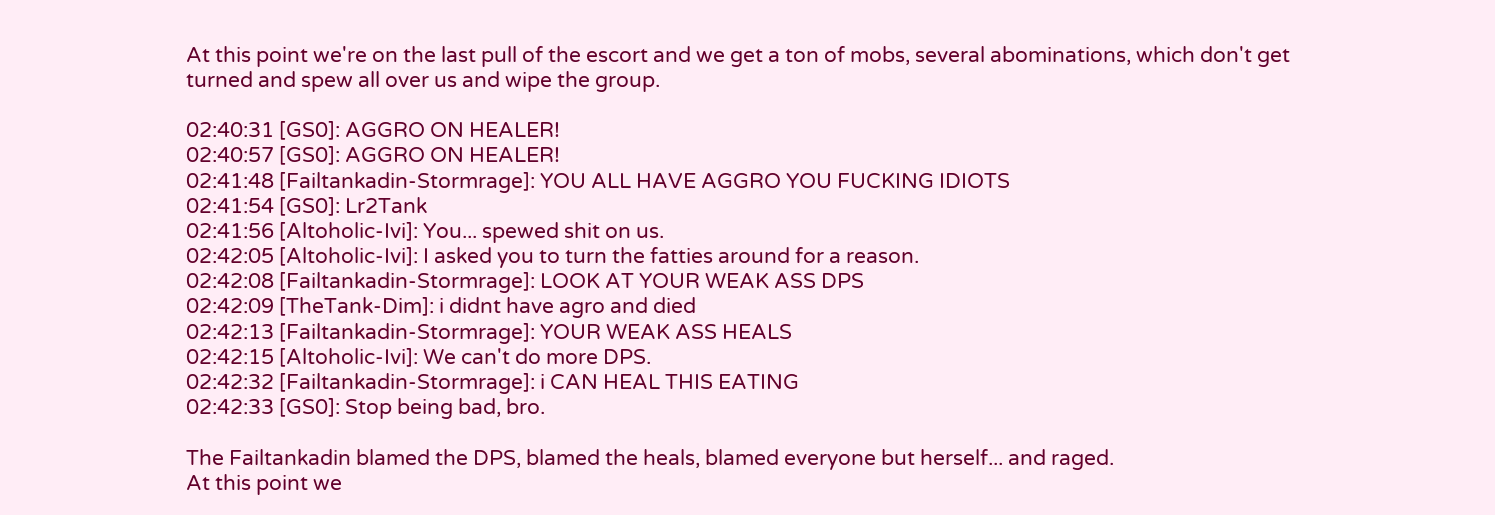At this point we're on the last pull of the escort and we get a ton of mobs, several abominations, which don't get turned and spew all over us and wipe the group.

02:40:31 [GS0]: AGGRO ON HEALER!
02:40:57 [GS0]: AGGRO ON HEALER!
02:41:48 [Failtankadin-Stormrage]: YOU ALL HAVE AGGRO YOU FUCKING IDIOTS
02:41:54 [GS0]: Lr2Tank
02:41:56 [Altoholic-Ivi]: You... spewed shit on us.
02:42:05 [Altoholic-Ivi]: I asked you to turn the fatties around for a reason.
02:42:08 [Failtankadin-Stormrage]: LOOK AT YOUR WEAK ASS DPS
02:42:09 [TheTank-Dim]: i didnt have agro and died
02:42:13 [Failtankadin-Stormrage]: YOUR WEAK ASS HEALS
02:42:15 [Altoholic-Ivi]: We can't do more DPS.
02:42:32 [Failtankadin-Stormrage]: i CAN HEAL THIS EATING
02:42:33 [GS0]: Stop being bad, bro.

The Failtankadin blamed the DPS, blamed the heals, blamed everyone but herself... and raged.
At this point we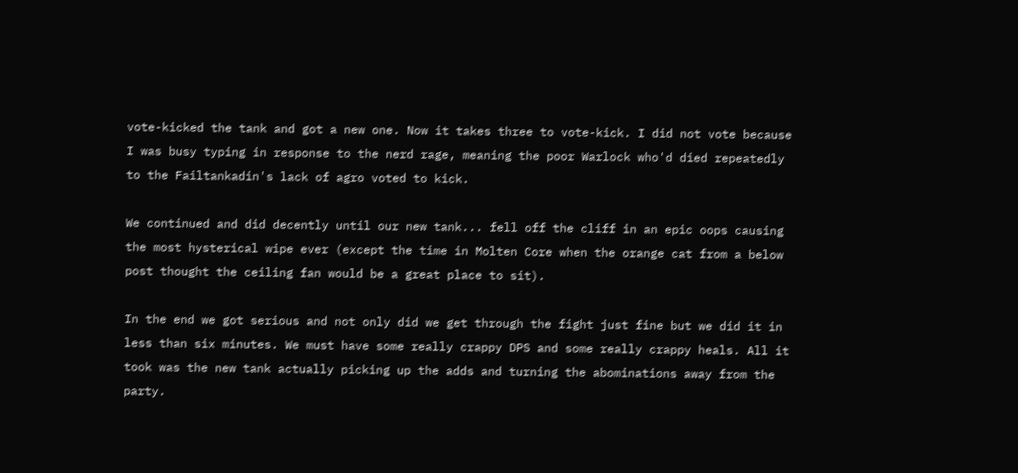vote-kicked the tank and got a new one. Now it takes three to vote-kick. I did not vote because I was busy typing in response to the nerd rage, meaning the poor Warlock who'd died repeatedly to the Failtankadin's lack of agro voted to kick.

We continued and did decently until our new tank... fell off the cliff in an epic oops causing the most hysterical wipe ever (except the time in Molten Core when the orange cat from a below post thought the ceiling fan would be a great place to sit).

In the end we got serious and not only did we get through the fight just fine but we did it in less than six minutes. We must have some really crappy DPS and some really crappy heals. All it took was the new tank actually picking up the adds and turning the abominations away from the party.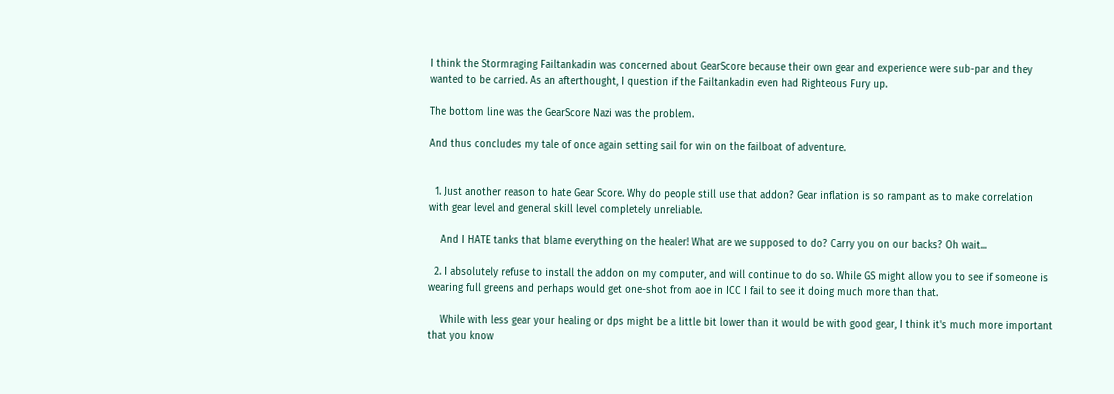I think the Stormraging Failtankadin was concerned about GearScore because their own gear and experience were sub-par and they wanted to be carried. As an afterthought, I question if the Failtankadin even had Righteous Fury up.

The bottom line was the GearScore Nazi was the problem.

And thus concludes my tale of once again setting sail for win on the failboat of adventure.


  1. Just another reason to hate Gear Score. Why do people still use that addon? Gear inflation is so rampant as to make correlation with gear level and general skill level completely unreliable.

    And I HATE tanks that blame everything on the healer! What are we supposed to do? Carry you on our backs? Oh wait...

  2. I absolutely refuse to install the addon on my computer, and will continue to do so. While GS might allow you to see if someone is wearing full greens and perhaps would get one-shot from aoe in ICC I fail to see it doing much more than that.

    While with less gear your healing or dps might be a little bit lower than it would be with good gear, I think it's much more important that you know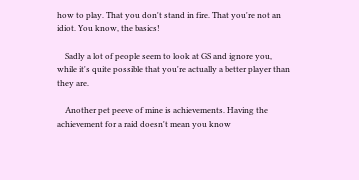how to play. That you don't stand in fire. That you're not an idiot. You know, the basics!

    Sadly a lot of people seem to look at GS and ignore you, while it's quite possible that you're actually a better player than they are.

    Another pet peeve of mine is achievements. Having the achievement for a raid doesn't mean you know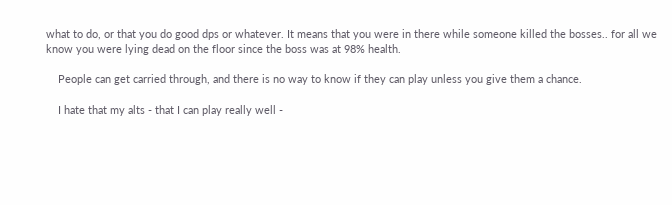what to do, or that you do good dps or whatever. It means that you were in there while someone killed the bosses.. for all we know you were lying dead on the floor since the boss was at 98% health.

    People can get carried through, and there is no way to know if they can play unless you give them a chance.

    I hate that my alts - that I can play really well -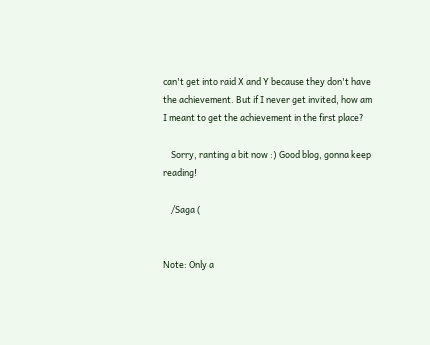can't get into raid X and Y because they don't have the achievement. But if I never get invited, how am I meant to get the achievement in the first place?

    Sorry, ranting a bit now :) Good blog, gonna keep reading!

    /Saga (


Note: Only a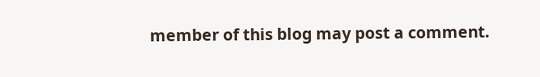member of this blog may post a comment.